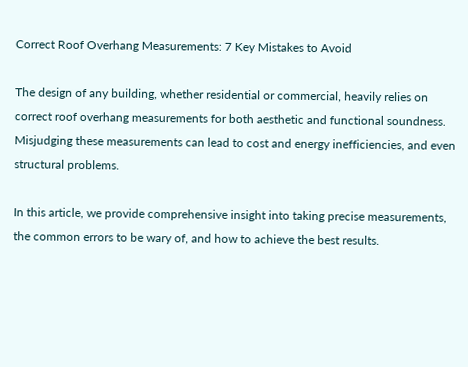Correct Roof Overhang Measurements: 7 Key Mistakes to Avoid

The design of any building, whether residential or commercial, heavily relies on correct roof overhang measurements for both aesthetic and functional soundness. Misjudging these measurements can lead to cost and energy inefficiencies, and even structural problems.

In this article, we provide comprehensive insight into taking precise measurements, the common errors to be wary of, and how to achieve the best results.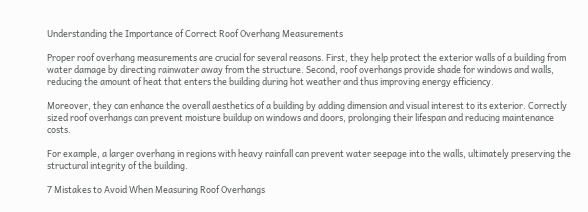Understanding the Importance of Correct Roof Overhang Measurements

Proper roof overhang measurements are crucial for several reasons. First, they help protect the exterior walls of a building from water damage by directing rainwater away from the structure. Second, roof overhangs provide shade for windows and walls, reducing the amount of heat that enters the building during hot weather and thus improving energy efficiency.

Moreover, they can enhance the overall aesthetics of a building by adding dimension and visual interest to its exterior. Correctly sized roof overhangs can prevent moisture buildup on windows and doors, prolonging their lifespan and reducing maintenance costs.

For example, a larger overhang in regions with heavy rainfall can prevent water seepage into the walls, ultimately preserving the structural integrity of the building.

7 Mistakes to Avoid When Measuring Roof Overhangs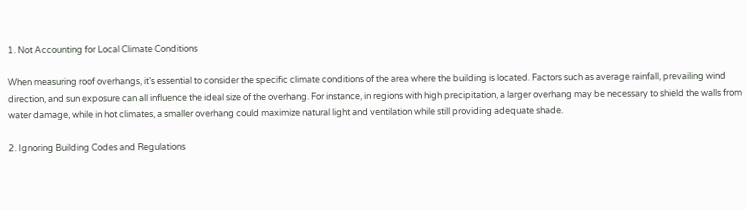1. Not Accounting for Local Climate Conditions

When measuring roof overhangs, it’s essential to consider the specific climate conditions of the area where the building is located. Factors such as average rainfall, prevailing wind direction, and sun exposure can all influence the ideal size of the overhang. For instance, in regions with high precipitation, a larger overhang may be necessary to shield the walls from water damage, while in hot climates, a smaller overhang could maximize natural light and ventilation while still providing adequate shade.

2. Ignoring Building Codes and Regulations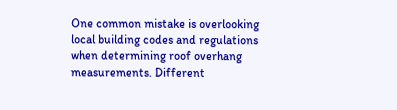One common mistake is overlooking local building codes and regulations when determining roof overhang measurements. Different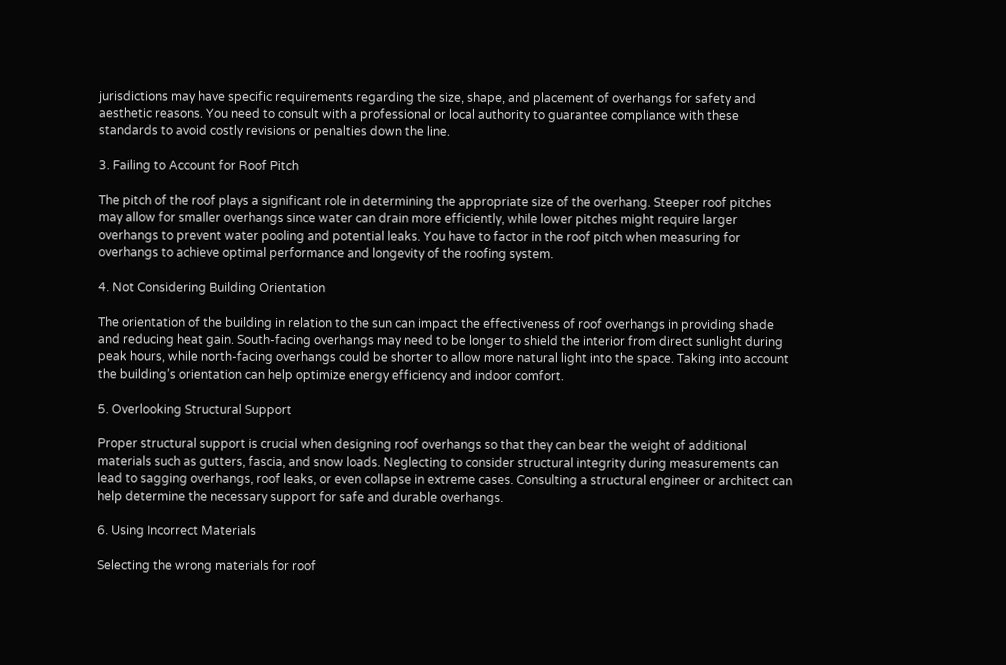jurisdictions may have specific requirements regarding the size, shape, and placement of overhangs for safety and aesthetic reasons. You need to consult with a professional or local authority to guarantee compliance with these standards to avoid costly revisions or penalties down the line.

3. Failing to Account for Roof Pitch

The pitch of the roof plays a significant role in determining the appropriate size of the overhang. Steeper roof pitches may allow for smaller overhangs since water can drain more efficiently, while lower pitches might require larger overhangs to prevent water pooling and potential leaks. You have to factor in the roof pitch when measuring for overhangs to achieve optimal performance and longevity of the roofing system.

4. Not Considering Building Orientation

The orientation of the building in relation to the sun can impact the effectiveness of roof overhangs in providing shade and reducing heat gain. South-facing overhangs may need to be longer to shield the interior from direct sunlight during peak hours, while north-facing overhangs could be shorter to allow more natural light into the space. Taking into account the building’s orientation can help optimize energy efficiency and indoor comfort.

5. Overlooking Structural Support

Proper structural support is crucial when designing roof overhangs so that they can bear the weight of additional materials such as gutters, fascia, and snow loads. Neglecting to consider structural integrity during measurements can lead to sagging overhangs, roof leaks, or even collapse in extreme cases. Consulting a structural engineer or architect can help determine the necessary support for safe and durable overhangs.

6. Using Incorrect Materials

Selecting the wrong materials for roof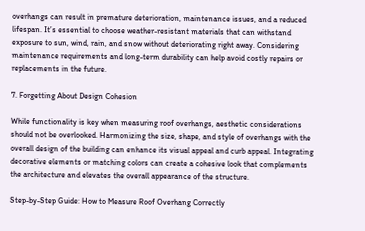overhangs can result in premature deterioration, maintenance issues, and a reduced lifespan. It’s essential to choose weather-resistant materials that can withstand exposure to sun, wind, rain, and snow without deteriorating right away. Considering maintenance requirements and long-term durability can help avoid costly repairs or replacements in the future.

7. Forgetting About Design Cohesion

While functionality is key when measuring roof overhangs, aesthetic considerations should not be overlooked. Harmonizing the size, shape, and style of overhangs with the overall design of the building can enhance its visual appeal and curb appeal. Integrating decorative elements or matching colors can create a cohesive look that complements the architecture and elevates the overall appearance of the structure.

Step-by-Step Guide: How to Measure Roof Overhang Correctly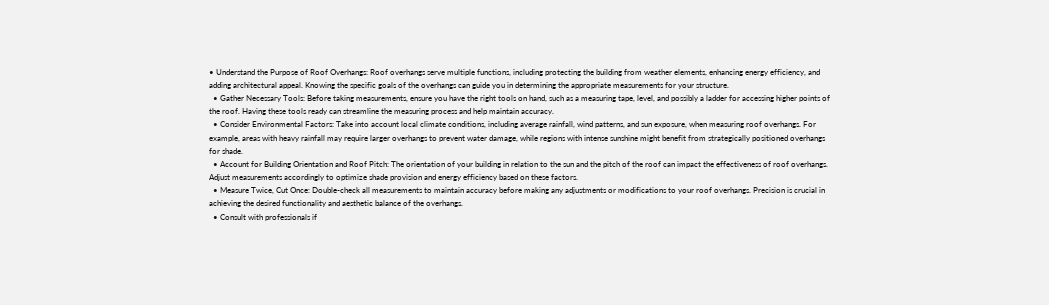• Understand the Purpose of Roof Overhangs: Roof overhangs serve multiple functions, including protecting the building from weather elements, enhancing energy efficiency, and adding architectural appeal. Knowing the specific goals of the overhangs can guide you in determining the appropriate measurements for your structure.
  • Gather Necessary Tools: Before taking measurements, ensure you have the right tools on hand, such as a measuring tape, level, and possibly a ladder for accessing higher points of the roof. Having these tools ready can streamline the measuring process and help maintain accuracy.
  • Consider Environmental Factors: Take into account local climate conditions, including average rainfall, wind patterns, and sun exposure, when measuring roof overhangs. For example, areas with heavy rainfall may require larger overhangs to prevent water damage, while regions with intense sunshine might benefit from strategically positioned overhangs for shade.
  • Account for Building Orientation and Roof Pitch: The orientation of your building in relation to the sun and the pitch of the roof can impact the effectiveness of roof overhangs. Adjust measurements accordingly to optimize shade provision and energy efficiency based on these factors.
  • Measure Twice, Cut Once: Double-check all measurements to maintain accuracy before making any adjustments or modifications to your roof overhangs. Precision is crucial in achieving the desired functionality and aesthetic balance of the overhangs.
  • Consult with professionals if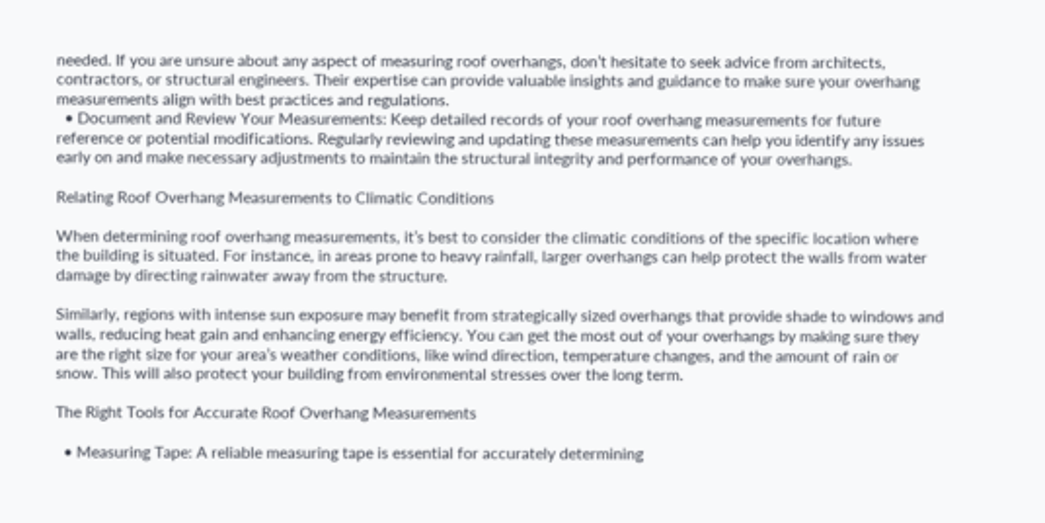needed. If you are unsure about any aspect of measuring roof overhangs, don’t hesitate to seek advice from architects, contractors, or structural engineers. Their expertise can provide valuable insights and guidance to make sure your overhang measurements align with best practices and regulations.
  • Document and Review Your Measurements: Keep detailed records of your roof overhang measurements for future reference or potential modifications. Regularly reviewing and updating these measurements can help you identify any issues early on and make necessary adjustments to maintain the structural integrity and performance of your overhangs.

Relating Roof Overhang Measurements to Climatic Conditions

When determining roof overhang measurements, it’s best to consider the climatic conditions of the specific location where the building is situated. For instance, in areas prone to heavy rainfall, larger overhangs can help protect the walls from water damage by directing rainwater away from the structure.

Similarly, regions with intense sun exposure may benefit from strategically sized overhangs that provide shade to windows and walls, reducing heat gain and enhancing energy efficiency. You can get the most out of your overhangs by making sure they are the right size for your area’s weather conditions, like wind direction, temperature changes, and the amount of rain or snow. This will also protect your building from environmental stresses over the long term.

The Right Tools for Accurate Roof Overhang Measurements

  • Measuring Tape: A reliable measuring tape is essential for accurately determining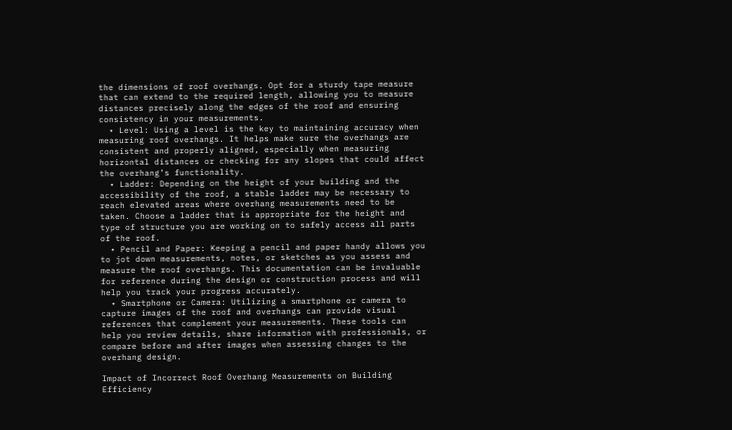the dimensions of roof overhangs. Opt for a sturdy tape measure that can extend to the required length, allowing you to measure distances precisely along the edges of the roof and ensuring consistency in your measurements.
  • Level: Using a level is the key to maintaining accuracy when measuring roof overhangs. It helps make sure the overhangs are consistent and properly aligned, especially when measuring horizontal distances or checking for any slopes that could affect the overhang’s functionality.
  • Ladder: Depending on the height of your building and the accessibility of the roof, a stable ladder may be necessary to reach elevated areas where overhang measurements need to be taken. Choose a ladder that is appropriate for the height and type of structure you are working on to safely access all parts of the roof.
  • Pencil and Paper: Keeping a pencil and paper handy allows you to jot down measurements, notes, or sketches as you assess and measure the roof overhangs. This documentation can be invaluable for reference during the design or construction process and will help you track your progress accurately.
  • Smartphone or Camera: Utilizing a smartphone or camera to capture images of the roof and overhangs can provide visual references that complement your measurements. These tools can help you review details, share information with professionals, or compare before and after images when assessing changes to the overhang design.

Impact of Incorrect Roof Overhang Measurements on Building Efficiency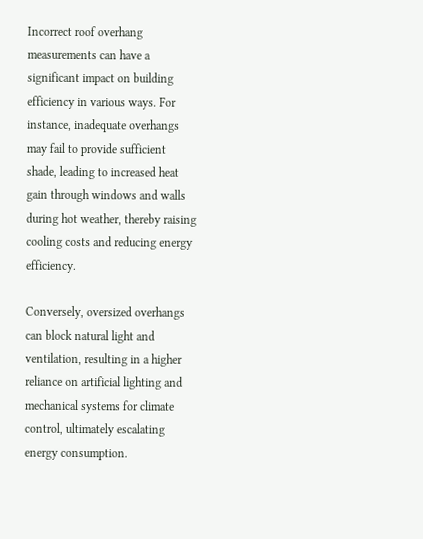Incorrect roof overhang measurements can have a significant impact on building efficiency in various ways. For instance, inadequate overhangs may fail to provide sufficient shade, leading to increased heat gain through windows and walls during hot weather, thereby raising cooling costs and reducing energy efficiency.

Conversely, oversized overhangs can block natural light and ventilation, resulting in a higher reliance on artificial lighting and mechanical systems for climate control, ultimately escalating energy consumption.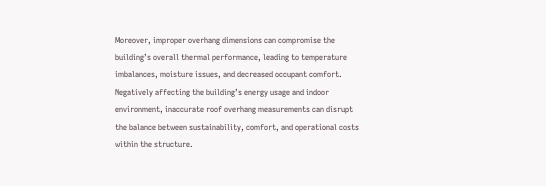Moreover, improper overhang dimensions can compromise the building’s overall thermal performance, leading to temperature imbalances, moisture issues, and decreased occupant comfort. Negatively affecting the building’s energy usage and indoor environment, inaccurate roof overhang measurements can disrupt the balance between sustainability, comfort, and operational costs within the structure.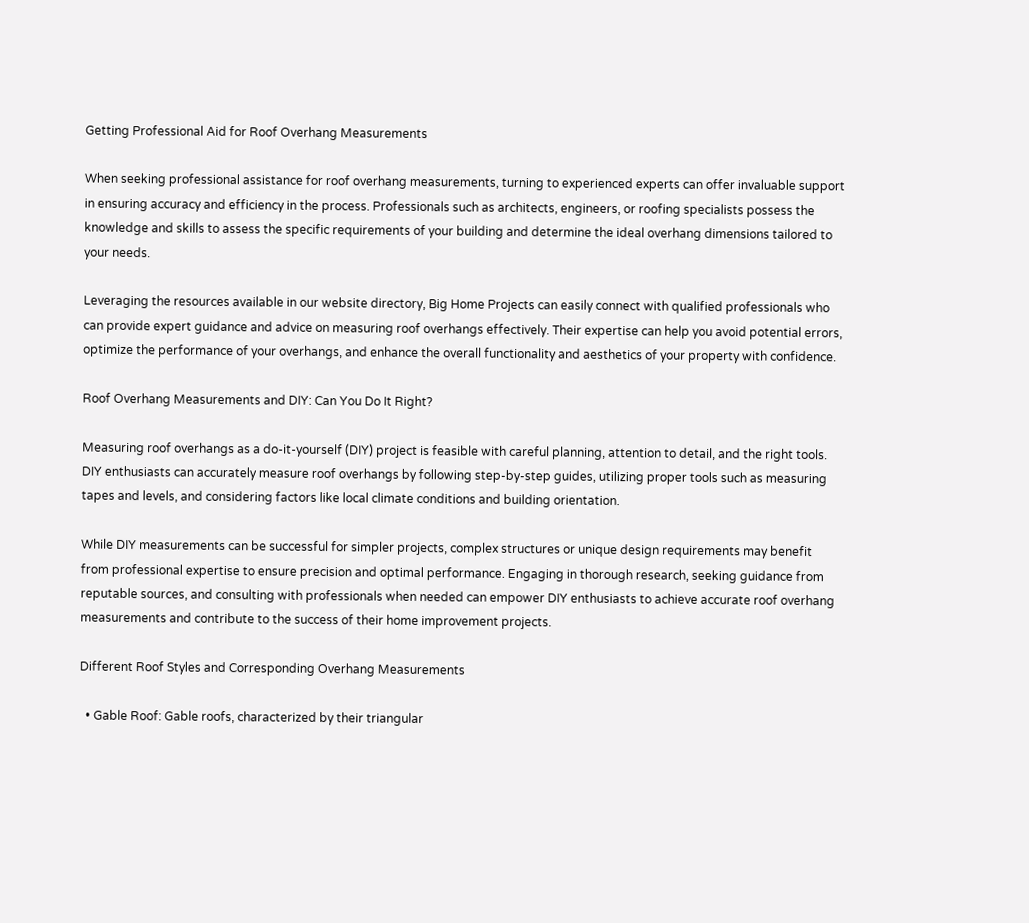Getting Professional Aid for Roof Overhang Measurements

When seeking professional assistance for roof overhang measurements, turning to experienced experts can offer invaluable support in ensuring accuracy and efficiency in the process. Professionals such as architects, engineers, or roofing specialists possess the knowledge and skills to assess the specific requirements of your building and determine the ideal overhang dimensions tailored to your needs.

Leveraging the resources available in our website directory, Big Home Projects can easily connect with qualified professionals who can provide expert guidance and advice on measuring roof overhangs effectively. Their expertise can help you avoid potential errors, optimize the performance of your overhangs, and enhance the overall functionality and aesthetics of your property with confidence.

Roof Overhang Measurements and DIY: Can You Do It Right?

Measuring roof overhangs as a do-it-yourself (DIY) project is feasible with careful planning, attention to detail, and the right tools. DIY enthusiasts can accurately measure roof overhangs by following step-by-step guides, utilizing proper tools such as measuring tapes and levels, and considering factors like local climate conditions and building orientation.

While DIY measurements can be successful for simpler projects, complex structures or unique design requirements may benefit from professional expertise to ensure precision and optimal performance. Engaging in thorough research, seeking guidance from reputable sources, and consulting with professionals when needed can empower DIY enthusiasts to achieve accurate roof overhang measurements and contribute to the success of their home improvement projects.

Different Roof Styles and Corresponding Overhang Measurements

  • Gable Roof: Gable roofs, characterized by their triangular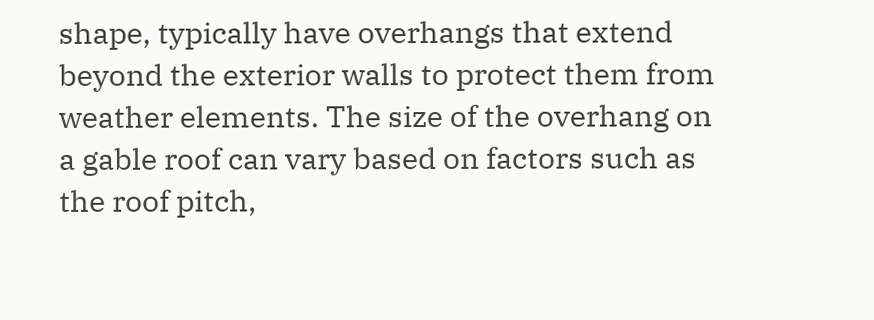shape, typically have overhangs that extend beyond the exterior walls to protect them from weather elements. The size of the overhang on a gable roof can vary based on factors such as the roof pitch,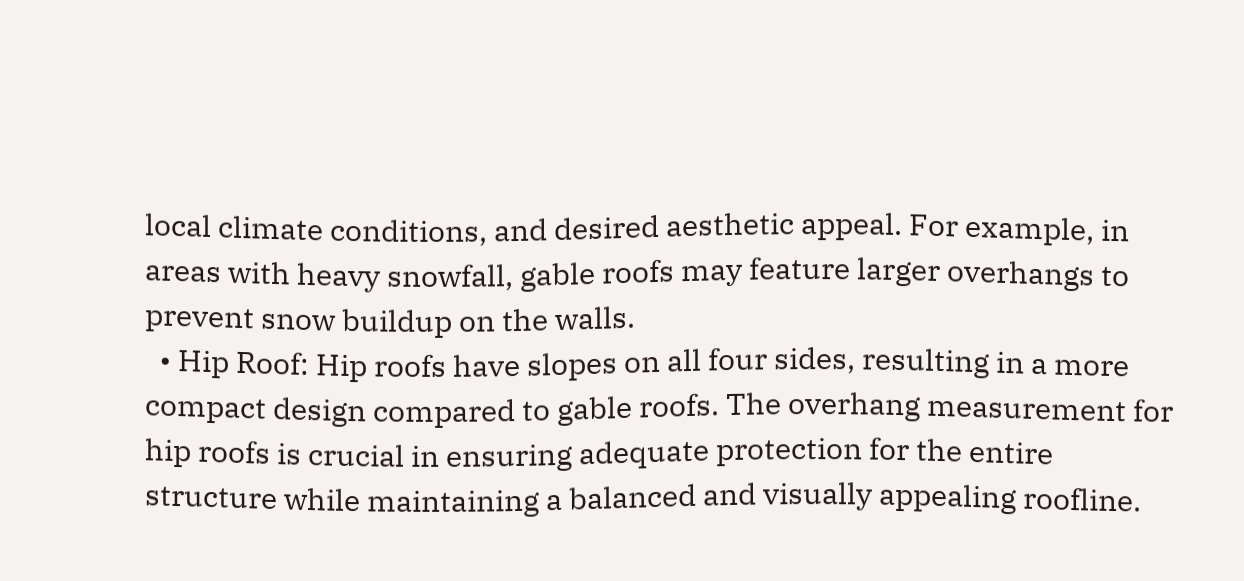local climate conditions, and desired aesthetic appeal. For example, in areas with heavy snowfall, gable roofs may feature larger overhangs to prevent snow buildup on the walls.
  • Hip Roof: Hip roofs have slopes on all four sides, resulting in a more compact design compared to gable roofs. The overhang measurement for hip roofs is crucial in ensuring adequate protection for the entire structure while maintaining a balanced and visually appealing roofline.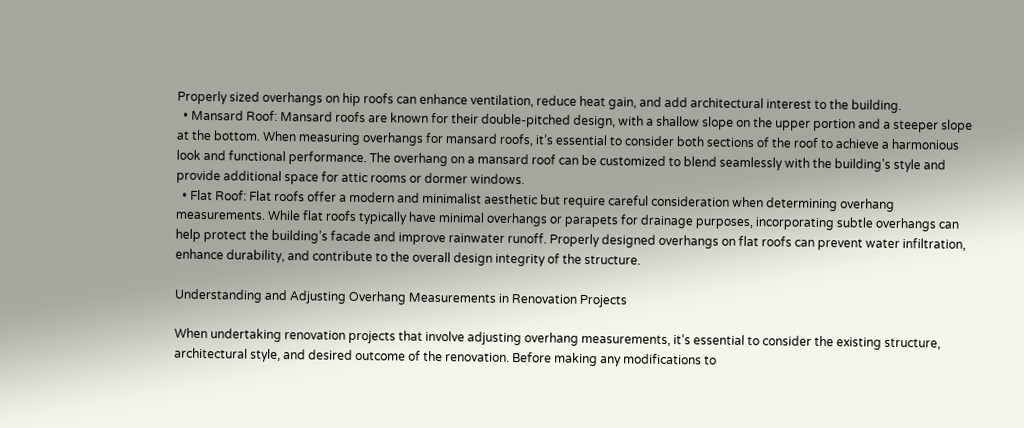Properly sized overhangs on hip roofs can enhance ventilation, reduce heat gain, and add architectural interest to the building.
  • Mansard Roof: Mansard roofs are known for their double-pitched design, with a shallow slope on the upper portion and a steeper slope at the bottom. When measuring overhangs for mansard roofs, it’s essential to consider both sections of the roof to achieve a harmonious look and functional performance. The overhang on a mansard roof can be customized to blend seamlessly with the building’s style and provide additional space for attic rooms or dormer windows.
  • Flat Roof: Flat roofs offer a modern and minimalist aesthetic but require careful consideration when determining overhang measurements. While flat roofs typically have minimal overhangs or parapets for drainage purposes, incorporating subtle overhangs can help protect the building’s facade and improve rainwater runoff. Properly designed overhangs on flat roofs can prevent water infiltration, enhance durability, and contribute to the overall design integrity of the structure.

Understanding and Adjusting Overhang Measurements in Renovation Projects

When undertaking renovation projects that involve adjusting overhang measurements, it’s essential to consider the existing structure, architectural style, and desired outcome of the renovation. Before making any modifications to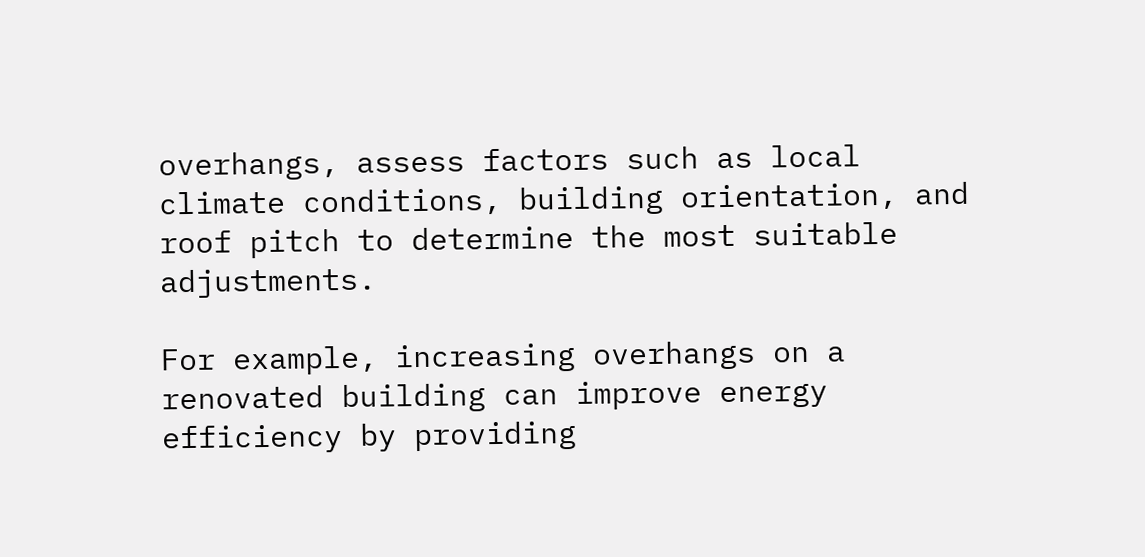overhangs, assess factors such as local climate conditions, building orientation, and roof pitch to determine the most suitable adjustments.

For example, increasing overhangs on a renovated building can improve energy efficiency by providing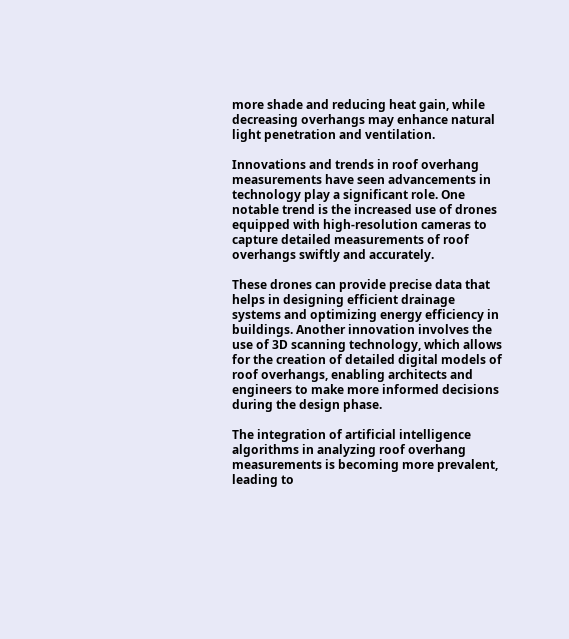more shade and reducing heat gain, while decreasing overhangs may enhance natural light penetration and ventilation.

Innovations and trends in roof overhang measurements have seen advancements in technology play a significant role. One notable trend is the increased use of drones equipped with high-resolution cameras to capture detailed measurements of roof overhangs swiftly and accurately.

These drones can provide precise data that helps in designing efficient drainage systems and optimizing energy efficiency in buildings. Another innovation involves the use of 3D scanning technology, which allows for the creation of detailed digital models of roof overhangs, enabling architects and engineers to make more informed decisions during the design phase.

The integration of artificial intelligence algorithms in analyzing roof overhang measurements is becoming more prevalent, leading to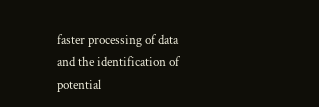faster processing of data and the identification of potential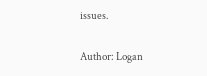issues.

Author: Logan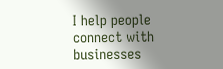I help people connect with businesses